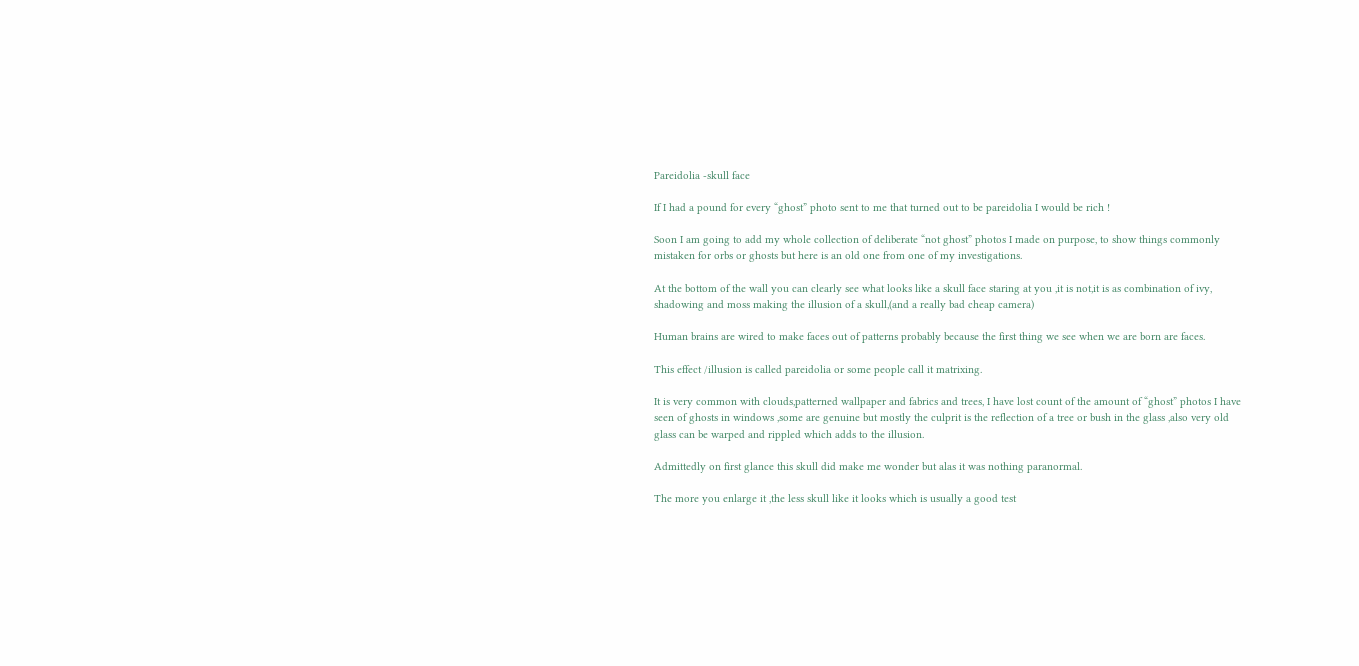Pareidolia -skull face

If I had a pound for every “ghost” photo sent to me that turned out to be pareidolia I would be rich !

Soon I am going to add my whole collection of deliberate “not ghost” photos I made on purpose, to show things commonly mistaken for orbs or ghosts but here is an old one from one of my investigations.

At the bottom of the wall you can clearly see what looks like a skull face staring at you ,it is not,it is as combination of ivy, shadowing and moss making the illusion of a skull,(and a really bad cheap camera)

Human brains are wired to make faces out of patterns probably because the first thing we see when we are born are faces.

This effect /illusion is called pareidolia or some people call it matrixing.

It is very common with clouds,patterned wallpaper and fabrics and trees, I have lost count of the amount of “ghost” photos I have seen of ghosts in windows ,some are genuine but mostly the culprit is the reflection of a tree or bush in the glass ,also very old glass can be warped and rippled which adds to the illusion.

Admittedly on first glance this skull did make me wonder but alas it was nothing paranormal.

The more you enlarge it ,the less skull like it looks which is usually a good test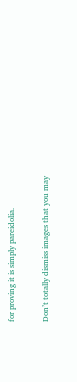for proving it is simply pareidolia.

Don’t totally dismiss images that you may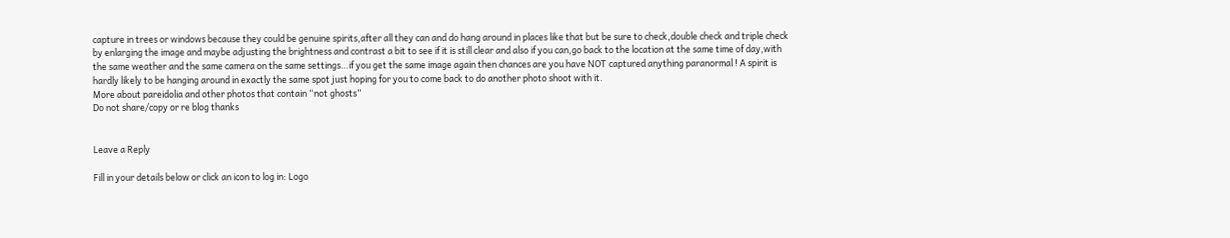capture in trees or windows because they could be genuine spirits,after all they can and do hang around in places like that but be sure to check,double check and triple check by enlarging the image and maybe adjusting the brightness and contrast a bit to see if it is still clear and also if you can,go back to the location at the same time of day,with the same weather and the same camera on the same settings…if you get the same image again then chances are you have NOT captured anything paranormal ! A spirit is hardly likely to be hanging around in exactly the same spot just hoping for you to come back to do another photo shoot with it.
More about pareidolia and other photos that contain “not ghosts”
Do not share/copy or re blog thanks


Leave a Reply

Fill in your details below or click an icon to log in: Logo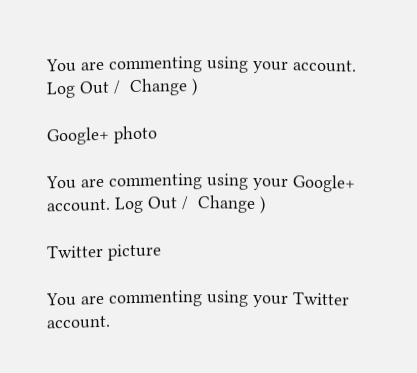You are commenting using your account. Log Out /  Change )

Google+ photo

You are commenting using your Google+ account. Log Out /  Change )

Twitter picture

You are commenting using your Twitter account.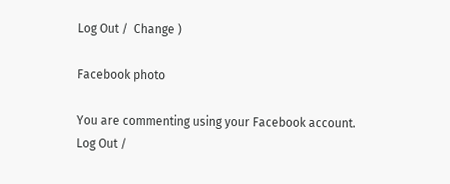Log Out /  Change )

Facebook photo

You are commenting using your Facebook account. Log Out /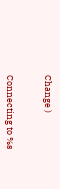Change )


Connecting to %s